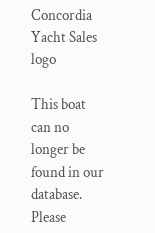Concordia Yacht Sales logo

This boat can no longer be found in our database. Please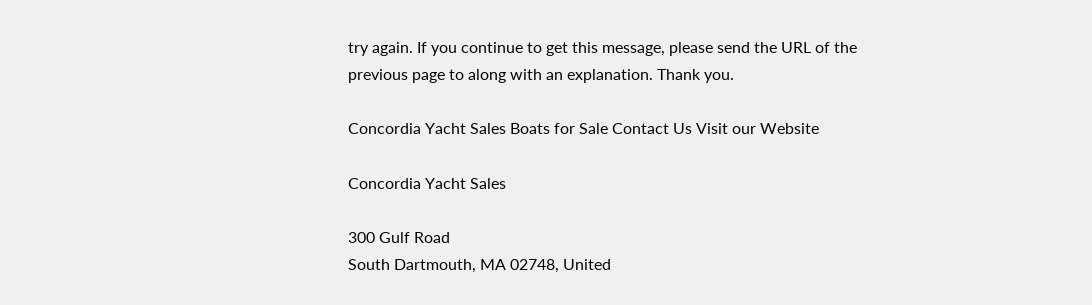try again. If you continue to get this message, please send the URL of the previous page to along with an explanation. Thank you.

Concordia Yacht Sales Boats for Sale Contact Us Visit our Website

Concordia Yacht Sales

300 Gulf Road
South Dartmouth, MA 02748, United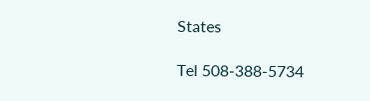States

Tel 508-388-5734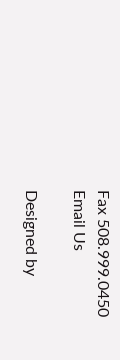Fax 508.999.0450
Email Us

Designed by